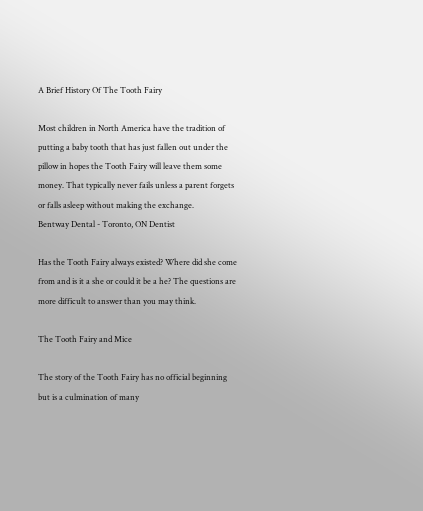A Brief History Of The Tooth Fairy

Most children in North America have the tradition of putting a baby tooth that has just fallen out under the pillow in hopes the Tooth Fairy will leave them some money. That typically never fails unless a parent forgets or falls asleep without making the exchange.
Bentway Dental - Toronto, ON Dentist

Has the Tooth Fairy always existed? Where did she come from and is it a she or could it be a he? The questions are more difficult to answer than you may think.

The Tooth Fairy and Mice

The story of the Tooth Fairy has no official beginning but is a culmination of many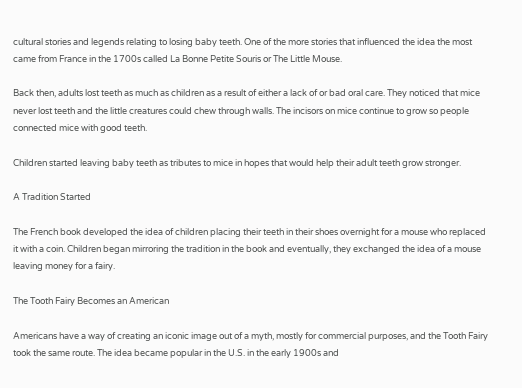cultural stories and legends relating to losing baby teeth. One of the more stories that influenced the idea the most came from France in the 1700s called La Bonne Petite Souris or The Little Mouse.

Back then, adults lost teeth as much as children as a result of either a lack of or bad oral care. They noticed that mice never lost teeth and the little creatures could chew through walls. The incisors on mice continue to grow so people connected mice with good teeth.

Children started leaving baby teeth as tributes to mice in hopes that would help their adult teeth grow stronger.

A Tradition Started

The French book developed the idea of children placing their teeth in their shoes overnight for a mouse who replaced it with a coin. Children began mirroring the tradition in the book and eventually, they exchanged the idea of a mouse leaving money for a fairy.

The Tooth Fairy Becomes an American

Americans have a way of creating an iconic image out of a myth, mostly for commercial purposes, and the Tooth Fairy took the same route. The idea became popular in the U.S. in the early 1900s and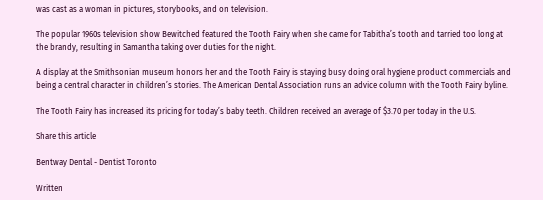was cast as a woman in pictures, storybooks, and on television.

The popular 1960s television show Bewitched featured the Tooth Fairy when she came for Tabitha’s tooth and tarried too long at the brandy, resulting in Samantha taking over duties for the night.

A display at the Smithsonian museum honors her and the Tooth Fairy is staying busy doing oral hygiene product commercials and being a central character in children’s stories. The American Dental Association runs an advice column with the Tooth Fairy byline.

The Tooth Fairy has increased its pricing for today’s baby teeth. Children received an average of $3.70 per today in the U.S.

Share this article

Bentway Dental - Dentist Toronto

Written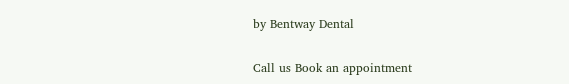by Bentway Dental

Call us Book an appointment